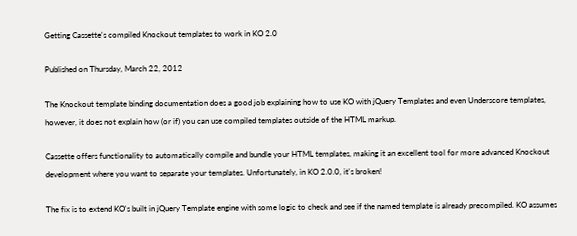Getting Cassette's compiled Knockout templates to work in KO 2.0

Published on Thursday, March 22, 2012

The Knockout template binding documentation does a good job explaining how to use KO with jQuery Templates and even Underscore templates, however, it does not explain how (or if) you can use compiled templates outside of the HTML markup.

Cassette offers functionality to automatically compile and bundle your HTML templates, making it an excellent tool for more advanced Knockout development where you want to separate your templates. Unfortunately, in KO 2.0.0, it's broken!

The fix is to extend KO's built in jQuery Template engine with some logic to check and see if the named template is already precompiled. KO assumes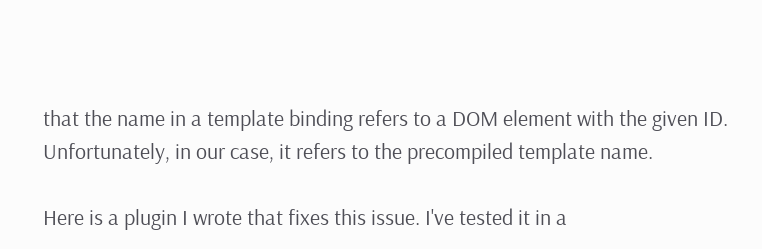that the name in a template binding refers to a DOM element with the given ID. Unfortunately, in our case, it refers to the precompiled template name.

Here is a plugin I wrote that fixes this issue. I've tested it in a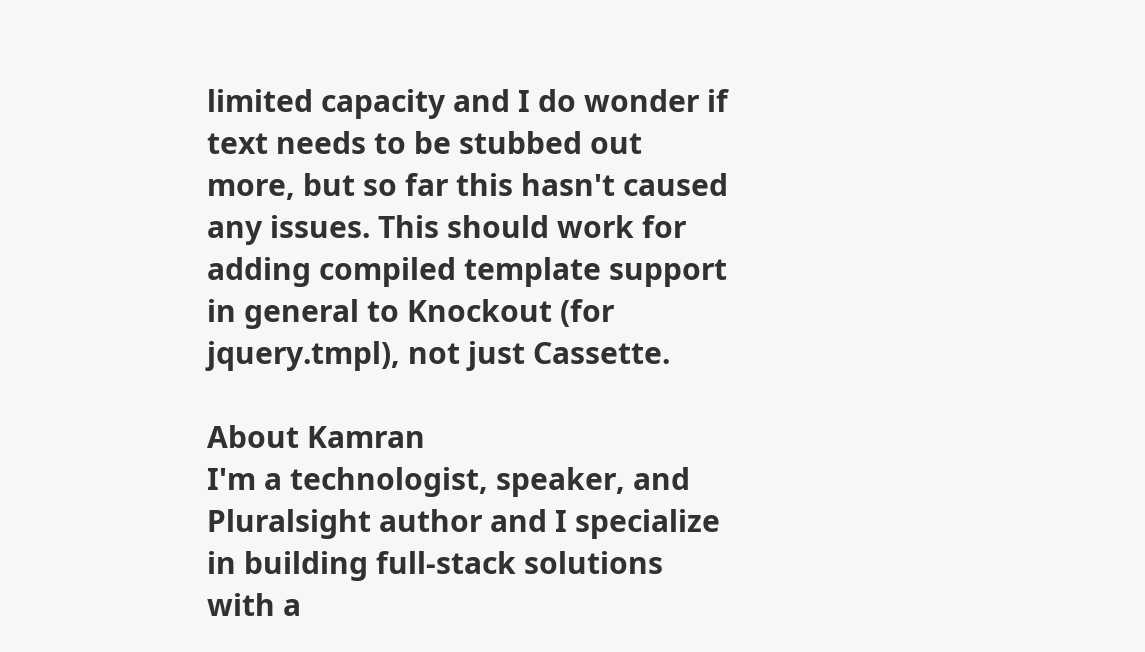limited capacity and I do wonder if text needs to be stubbed out more, but so far this hasn't caused any issues. This should work for adding compiled template support in general to Knockout (for jquery.tmpl), not just Cassette.

About Kamran
I'm a technologist, speaker, and Pluralsight author and I specialize in building full-stack solutions with a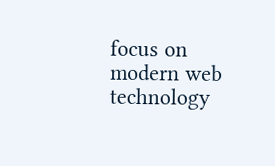focus on modern web technology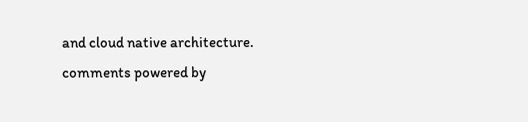and cloud native architecture.
comments powered by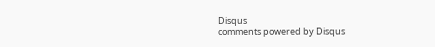Disqus
comments powered by Disqus